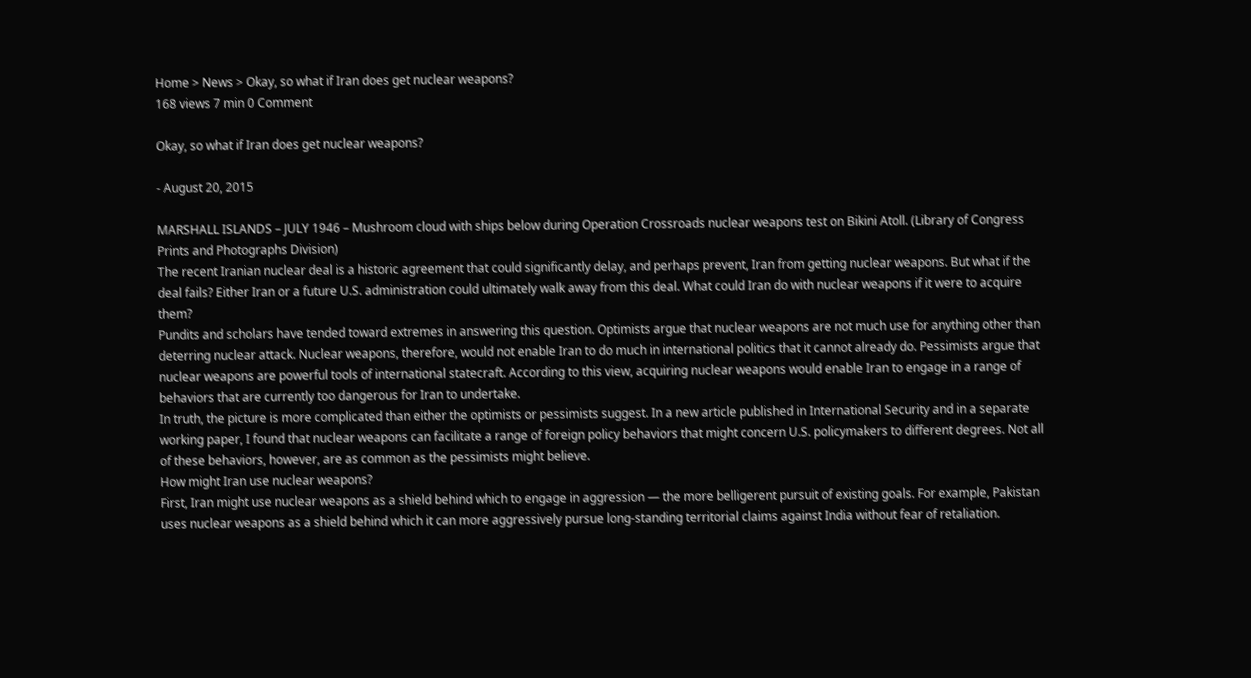Home > News > Okay, so what if Iran does get nuclear weapons?
168 views 7 min 0 Comment

Okay, so what if Iran does get nuclear weapons?

- August 20, 2015

MARSHALL ISLANDS – JULY 1946 – Mushroom cloud with ships below during Operation Crossroads nuclear weapons test on Bikini Atoll. (Library of Congress Prints and Photographs Division)
The recent Iranian nuclear deal is a historic agreement that could significantly delay, and perhaps prevent, Iran from getting nuclear weapons. But what if the deal fails? Either Iran or a future U.S. administration could ultimately walk away from this deal. What could Iran do with nuclear weapons if it were to acquire them?
Pundits and scholars have tended toward extremes in answering this question. Optimists argue that nuclear weapons are not much use for anything other than deterring nuclear attack. Nuclear weapons, therefore, would not enable Iran to do much in international politics that it cannot already do. Pessimists argue that nuclear weapons are powerful tools of international statecraft. According to this view, acquiring nuclear weapons would enable Iran to engage in a range of behaviors that are currently too dangerous for Iran to undertake.
In truth, the picture is more complicated than either the optimists or pessimists suggest. In a new article published in International Security and in a separate working paper, I found that nuclear weapons can facilitate a range of foreign policy behaviors that might concern U.S. policymakers to different degrees. Not all of these behaviors, however, are as common as the pessimists might believe.
How might Iran use nuclear weapons?
First, Iran might use nuclear weapons as a shield behind which to engage in aggression — the more belligerent pursuit of existing goals. For example, Pakistan uses nuclear weapons as a shield behind which it can more aggressively pursue long-standing territorial claims against India without fear of retaliation.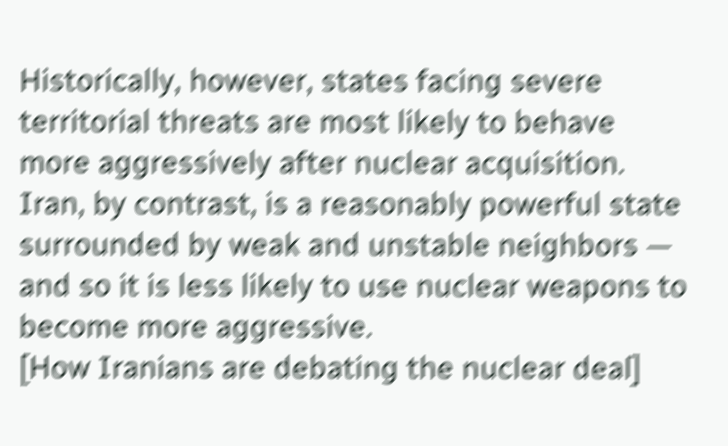Historically, however, states facing severe territorial threats are most likely to behave more aggressively after nuclear acquisition. Iran, by contrast, is a reasonably powerful state surrounded by weak and unstable neighbors — and so it is less likely to use nuclear weapons to become more aggressive.
[How Iranians are debating the nuclear deal]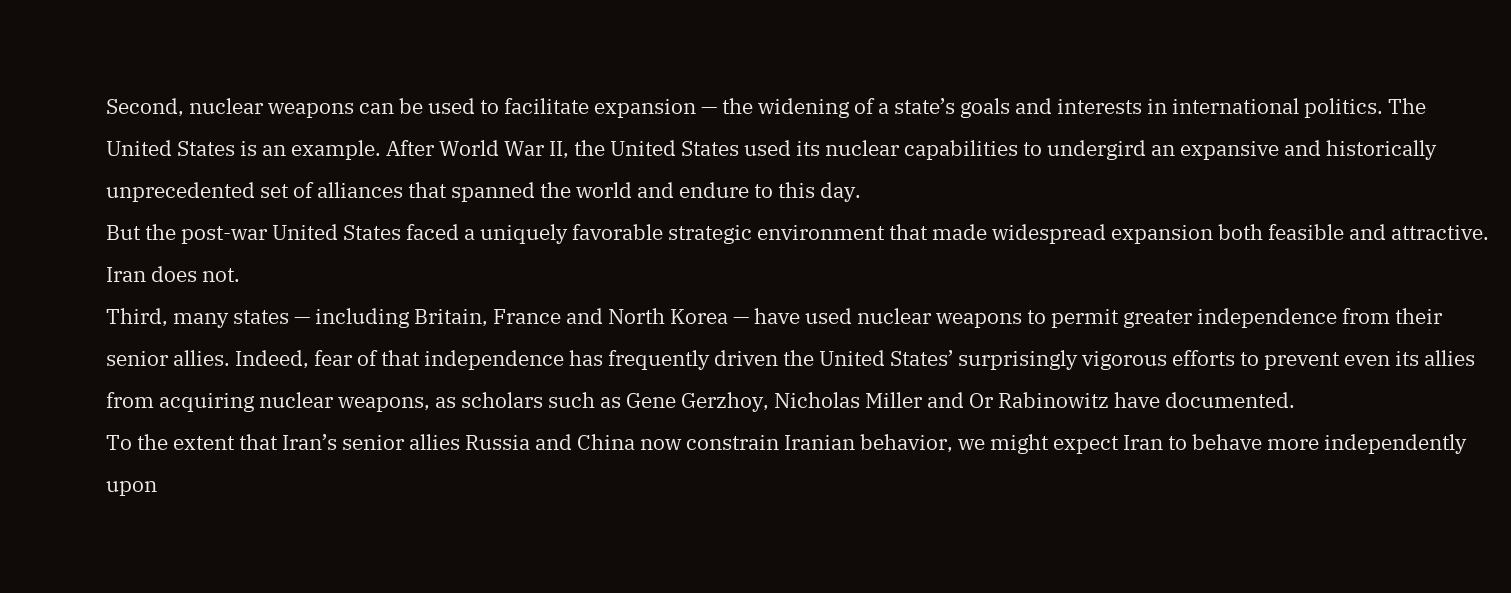Second, nuclear weapons can be used to facilitate expansion — the widening of a state’s goals and interests in international politics. The United States is an example. After World War II, the United States used its nuclear capabilities to undergird an expansive and historically unprecedented set of alliances that spanned the world and endure to this day.
But the post-war United States faced a uniquely favorable strategic environment that made widespread expansion both feasible and attractive. Iran does not.
Third, many states — including Britain, France and North Korea — have used nuclear weapons to permit greater independence from their senior allies. Indeed, fear of that independence has frequently driven the United States’ surprisingly vigorous efforts to prevent even its allies from acquiring nuclear weapons, as scholars such as Gene Gerzhoy, Nicholas Miller and Or Rabinowitz have documented.
To the extent that Iran’s senior allies Russia and China now constrain Iranian behavior, we might expect Iran to behave more independently upon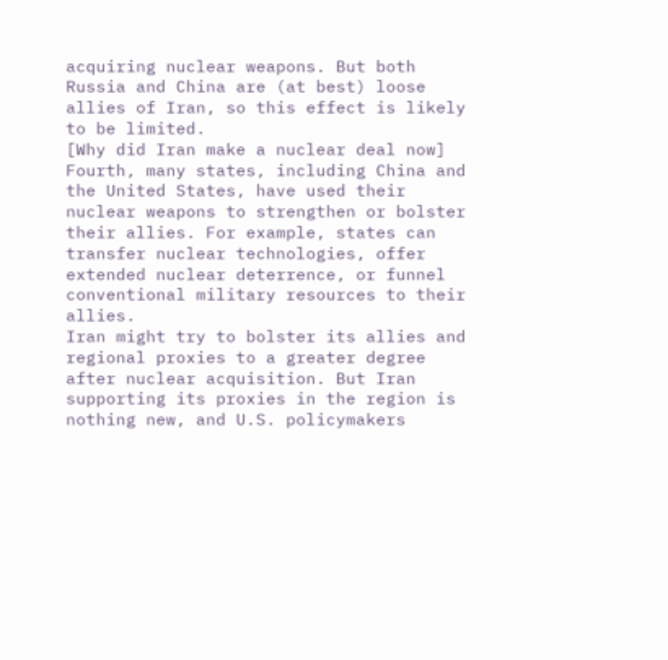acquiring nuclear weapons. But both Russia and China are (at best) loose allies of Iran, so this effect is likely to be limited.
[Why did Iran make a nuclear deal now]
Fourth, many states, including China and the United States, have used their nuclear weapons to strengthen or bolster their allies. For example, states can transfer nuclear technologies, offer extended nuclear deterrence, or funnel conventional military resources to their allies.
Iran might try to bolster its allies and regional proxies to a greater degree after nuclear acquisition. But Iran supporting its proxies in the region is nothing new, and U.S. policymakers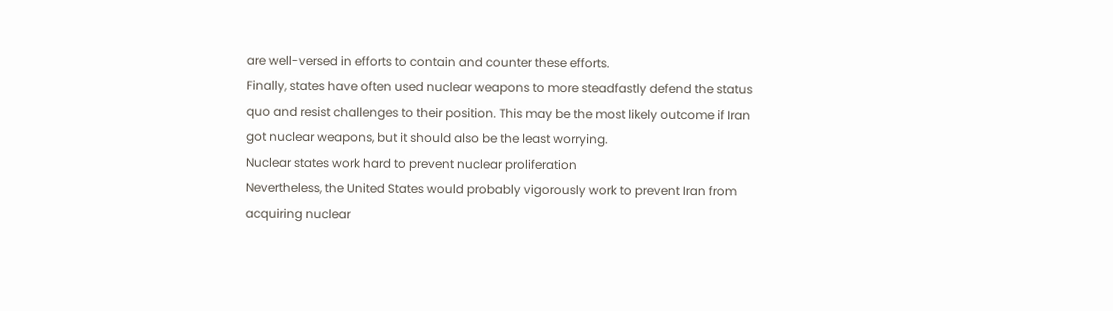are well-versed in efforts to contain and counter these efforts.
Finally, states have often used nuclear weapons to more steadfastly defend the status quo and resist challenges to their position. This may be the most likely outcome if Iran got nuclear weapons, but it should also be the least worrying.
Nuclear states work hard to prevent nuclear proliferation
Nevertheless, the United States would probably vigorously work to prevent Iran from acquiring nuclear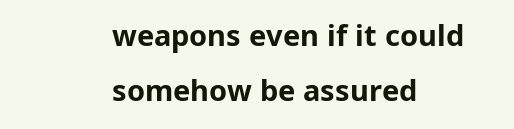weapons even if it could somehow be assured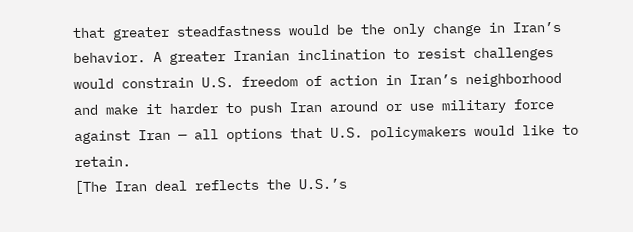that greater steadfastness would be the only change in Iran’s behavior. A greater Iranian inclination to resist challenges would constrain U.S. freedom of action in Iran’s neighborhood and make it harder to push Iran around or use military force against Iran — all options that U.S. policymakers would like to retain.
[The Iran deal reflects the U.S.’s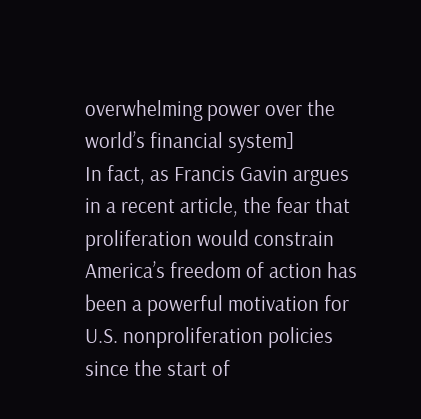overwhelming power over the world’s financial system]
In fact, as Francis Gavin argues in a recent article, the fear that proliferation would constrain America’s freedom of action has been a powerful motivation for U.S. nonproliferation policies since the start of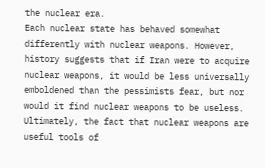the nuclear era.
Each nuclear state has behaved somewhat differently with nuclear weapons. However, history suggests that if Iran were to acquire nuclear weapons, it would be less universally emboldened than the pessimists fear, but nor would it find nuclear weapons to be useless.
Ultimately, the fact that nuclear weapons are useful tools of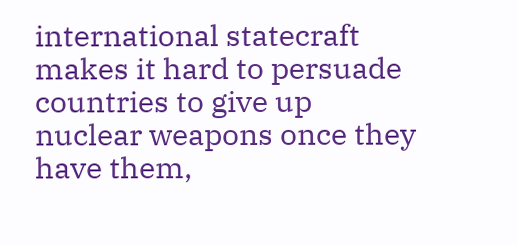international statecraft makes it hard to persuade countries to give up nuclear weapons once they have them,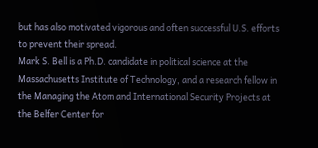but has also motivated vigorous and often successful U.S. efforts to prevent their spread.
Mark S. Bell is a Ph.D. candidate in political science at the Massachusetts Institute of Technology, and a research fellow in the Managing the Atom and International Security Projects at the Belfer Center for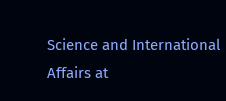Science and International Affairs at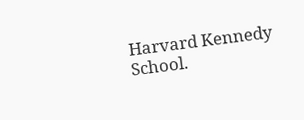Harvard Kennedy School.